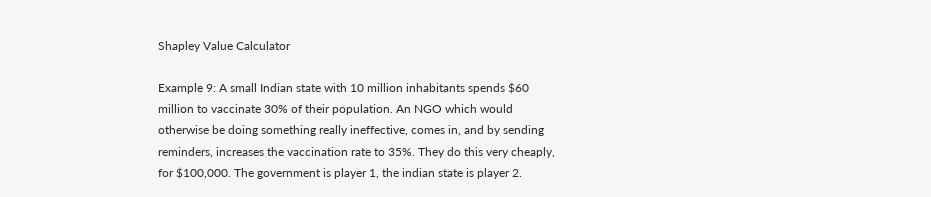Shapley Value Calculator

Example 9: A small Indian state with 10 million inhabitants spends $60 million to vaccinate 30% of their population. An NGO which would otherwise be doing something really ineffective, comes in, and by sending reminders, increases the vaccination rate to 35%. They do this very cheaply, for $100,000. The government is player 1, the indian state is player 2.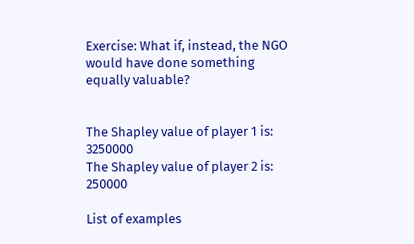Exercise: What if, instead, the NGO would have done something equally valuable?


The Shapley value of player 1 is: 3250000
The Shapley value of player 2 is: 250000

List of examples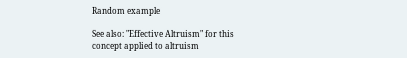Random example

See also: "Effective Altruism" for this concept applied to altruism